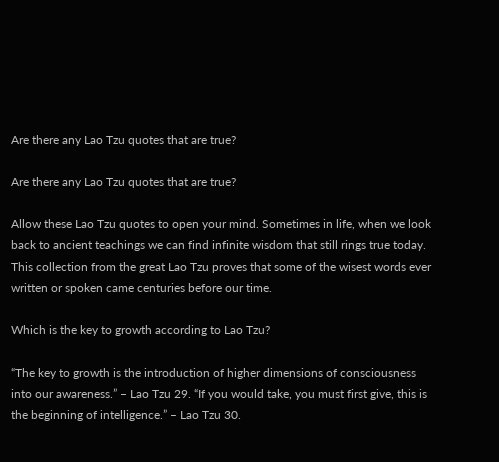Are there any Lao Tzu quotes that are true?

Are there any Lao Tzu quotes that are true?

Allow these Lao Tzu quotes to open your mind. Sometimes in life, when we look back to ancient teachings we can find infinite wisdom that still rings true today. This collection from the great Lao Tzu proves that some of the wisest words ever written or spoken came centuries before our time.

Which is the key to growth according to Lao Tzu?

“The key to growth is the introduction of higher dimensions of consciousness into our awareness.” – Lao Tzu 29. “If you would take, you must first give, this is the beginning of intelligence.” – Lao Tzu 30.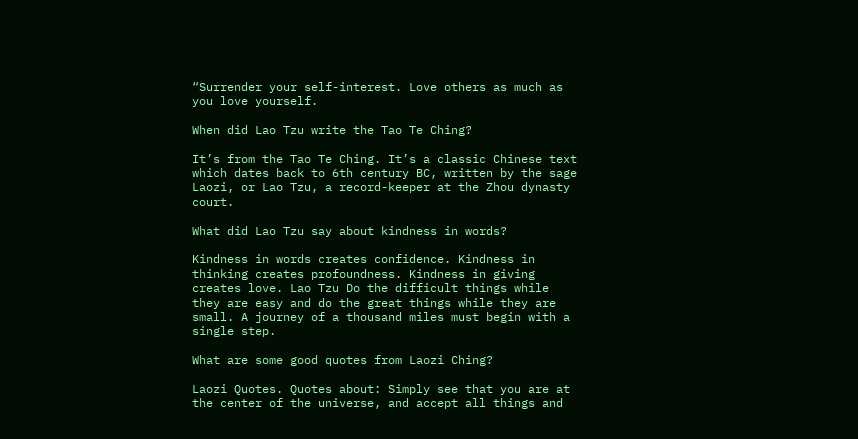“Surrender your self-interest. Love others as much as you love yourself.

When did Lao Tzu write the Tao Te Ching?

It’s from the Tao Te Ching. It’s a classic Chinese text which dates back to 6th century BC, written by the sage Laozi, or Lao Tzu, a record-keeper at the Zhou dynasty court.

What did Lao Tzu say about kindness in words?

Kindness in words creates confidence. Kindness in thinking creates profoundness. Kindness in giving creates love. Lao Tzu Do the difficult things while they are easy and do the great things while they are small. A journey of a thousand miles must begin with a single step.

What are some good quotes from Laozi Ching?

Laozi Quotes. Quotes about: Simply see that you are at the center of the universe, and accept all things and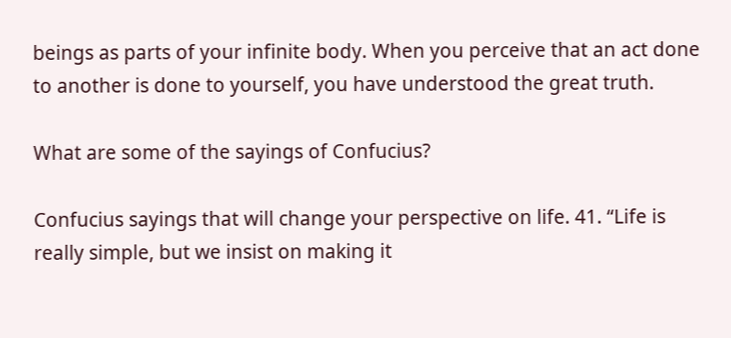beings as parts of your infinite body. When you perceive that an act done to another is done to yourself, you have understood the great truth.

What are some of the sayings of Confucius?

Confucius sayings that will change your perspective on life. 41. “Life is really simple, but we insist on making it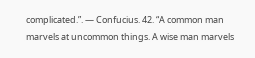complicated.”. ― Confucius. 42. “A common man marvels at uncommon things. A wise man marvels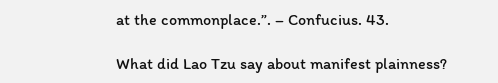at the commonplace.”. – Confucius. 43.

What did Lao Tzu say about manifest plainness?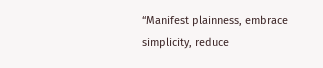“Manifest plainness, embrace simplicity, reduce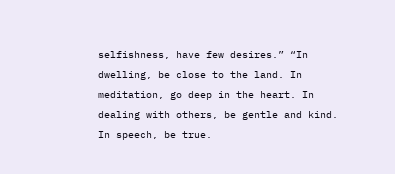selfishness, have few desires.” “In dwelling, be close to the land. In meditation, go deep in the heart. In dealing with others, be gentle and kind. In speech, be true.